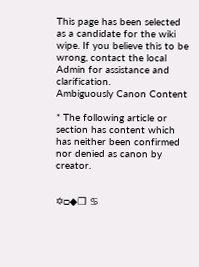This page has been selected as a candidate for the wiki wipe. If you believe this to be wrong, contact the local Admin for assistance and clarification.
Ambiguously Canon Content

* The following article or section has content which has neither been confirmed nor denied as canon by creator.


✡□◆❒ ♋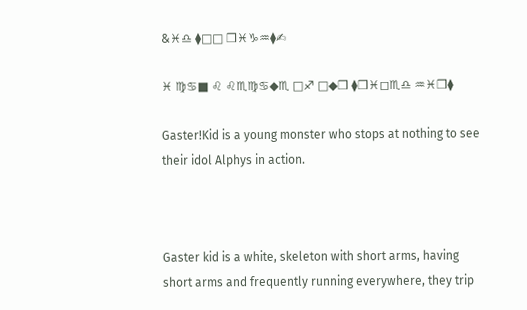&♓♎ ⧫□□ ❒♓♑♒⧫✍

♓ ♍♋■ ♌ ♌♏♍♋◆♏ □♐ □◆❒ ⧫❒♓◻♏♎ ♒♓❒⧫

Gaster!Kid is a young monster who stops at nothing to see their idol Alphys in action.



Gaster kid is a white, skeleton with short arms, having short arms and frequently running everywhere, they trip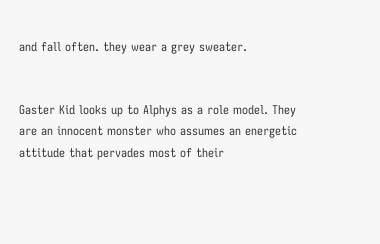and fall often. they wear a grey sweater.


Gaster Kid looks up to Alphys as a role model. They are an innocent monster who assumes an energetic attitude that pervades most of their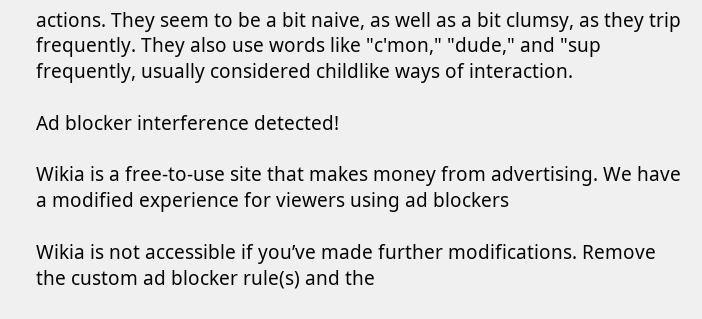actions. They seem to be a bit naive, as well as a bit clumsy, as they trip frequently. They also use words like "c'mon," "dude," and "sup frequently, usually considered childlike ways of interaction.

Ad blocker interference detected!

Wikia is a free-to-use site that makes money from advertising. We have a modified experience for viewers using ad blockers

Wikia is not accessible if you’ve made further modifications. Remove the custom ad blocker rule(s) and the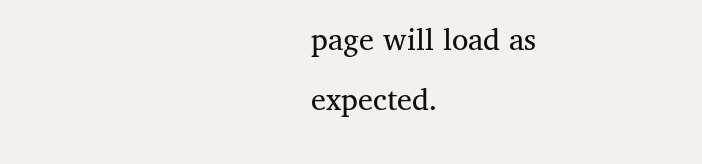page will load as expected.